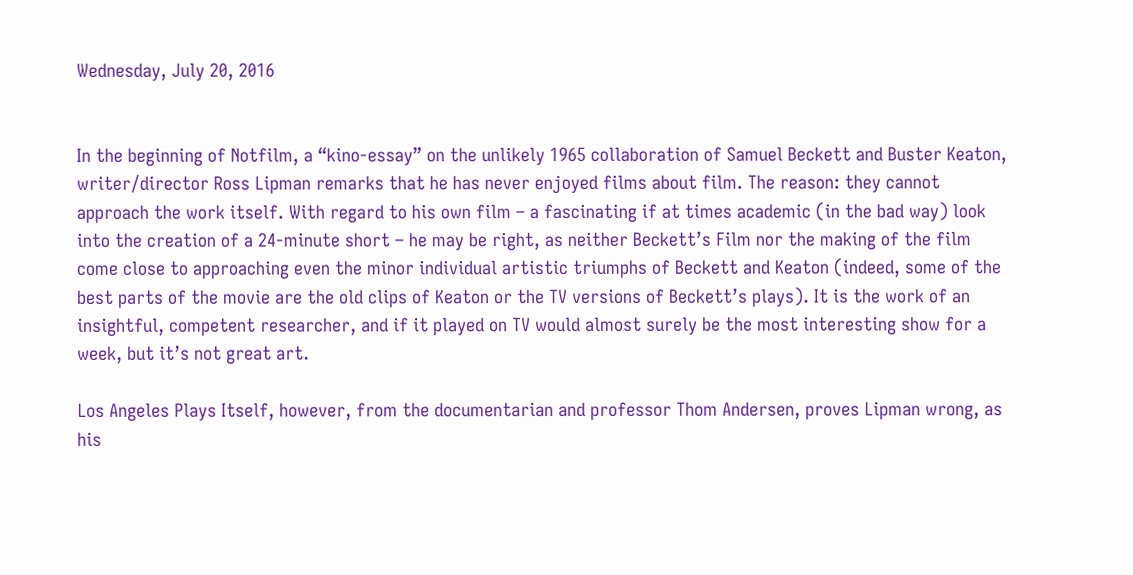Wednesday, July 20, 2016


In the beginning of Notfilm, a “kino-essay” on the unlikely 1965 collaboration of Samuel Beckett and Buster Keaton, writer/director Ross Lipman remarks that he has never enjoyed films about film. The reason: they cannot approach the work itself. With regard to his own film – a fascinating if at times academic (in the bad way) look into the creation of a 24-minute short – he may be right, as neither Beckett’s Film nor the making of the film come close to approaching even the minor individual artistic triumphs of Beckett and Keaton (indeed, some of the best parts of the movie are the old clips of Keaton or the TV versions of Beckett’s plays). It is the work of an insightful, competent researcher, and if it played on TV would almost surely be the most interesting show for a week, but it’s not great art.

Los Angeles Plays Itself, however, from the documentarian and professor Thom Andersen, proves Lipman wrong, as his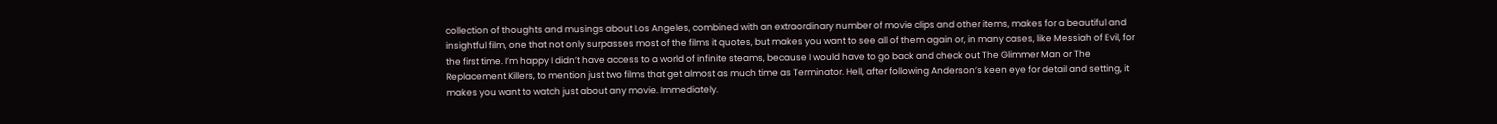collection of thoughts and musings about Los Angeles, combined with an extraordinary number of movie clips and other items, makes for a beautiful and insightful film, one that not only surpasses most of the films it quotes, but makes you want to see all of them again or, in many cases, like Messiah of Evil, for the first time. I’m happy I didn’t have access to a world of infinite steams, because I would have to go back and check out The Glimmer Man or The Replacement Killers, to mention just two films that get almost as much time as Terminator. Hell, after following Anderson’s keen eye for detail and setting, it makes you want to watch just about any movie. Immediately.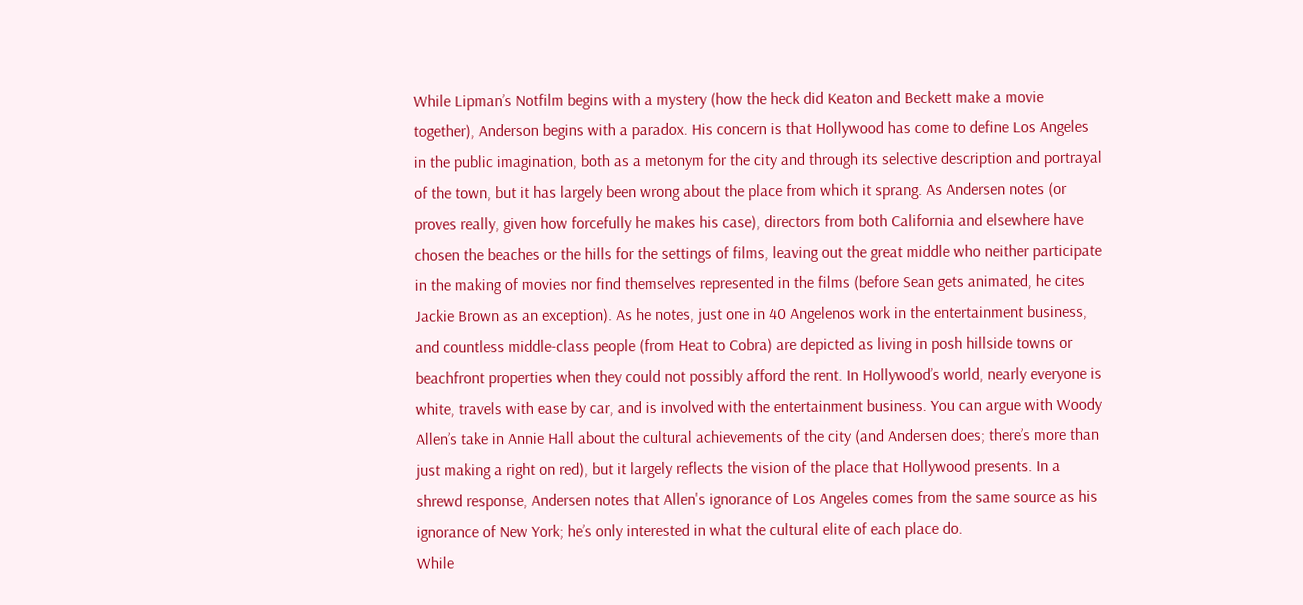While Lipman’s Notfilm begins with a mystery (how the heck did Keaton and Beckett make a movie together), Anderson begins with a paradox. His concern is that Hollywood has come to define Los Angeles in the public imagination, both as a metonym for the city and through its selective description and portrayal of the town, but it has largely been wrong about the place from which it sprang. As Andersen notes (or proves really, given how forcefully he makes his case), directors from both California and elsewhere have chosen the beaches or the hills for the settings of films, leaving out the great middle who neither participate in the making of movies nor find themselves represented in the films (before Sean gets animated, he cites Jackie Brown as an exception). As he notes, just one in 40 Angelenos work in the entertainment business, and countless middle-class people (from Heat to Cobra) are depicted as living in posh hillside towns or beachfront properties when they could not possibly afford the rent. In Hollywood’s world, nearly everyone is white, travels with ease by car, and is involved with the entertainment business. You can argue with Woody Allen’s take in Annie Hall about the cultural achievements of the city (and Andersen does; there’s more than just making a right on red), but it largely reflects the vision of the place that Hollywood presents. In a shrewd response, Andersen notes that Allen's ignorance of Los Angeles comes from the same source as his ignorance of New York; he’s only interested in what the cultural elite of each place do.
While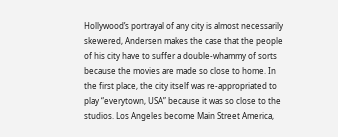Hollywood’s portrayal of any city is almost necessarily skewered, Andersen makes the case that the people of his city have to suffer a double-whammy of sorts because the movies are made so close to home. In the first place, the city itself was re-appropriated to play “everytown, USA” because it was so close to the studios. Los Angeles become Main Street America,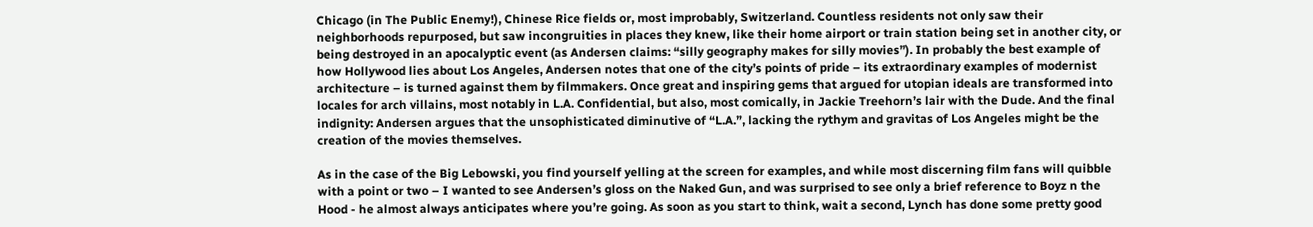Chicago (in The Public Enemy!), Chinese Rice fields or, most improbably, Switzerland. Countless residents not only saw their neighborhoods repurposed, but saw incongruities in places they knew, like their home airport or train station being set in another city, or being destroyed in an apocalyptic event (as Andersen claims: “silly geography makes for silly movies”). In probably the best example of how Hollywood lies about Los Angeles, Andersen notes that one of the city’s points of pride – its extraordinary examples of modernist architecture – is turned against them by filmmakers. Once great and inspiring gems that argued for utopian ideals are transformed into locales for arch villains, most notably in L.A. Confidential, but also, most comically, in Jackie Treehorn’s lair with the Dude. And the final indignity: Andersen argues that the unsophisticated diminutive of “L.A.”, lacking the rythym and gravitas of Los Angeles might be the creation of the movies themselves.

As in the case of the Big Lebowski, you find yourself yelling at the screen for examples, and while most discerning film fans will quibble with a point or two – I wanted to see Andersen’s gloss on the Naked Gun, and was surprised to see only a brief reference to Boyz n the Hood - he almost always anticipates where you’re going. As soon as you start to think, wait a second, Lynch has done some pretty good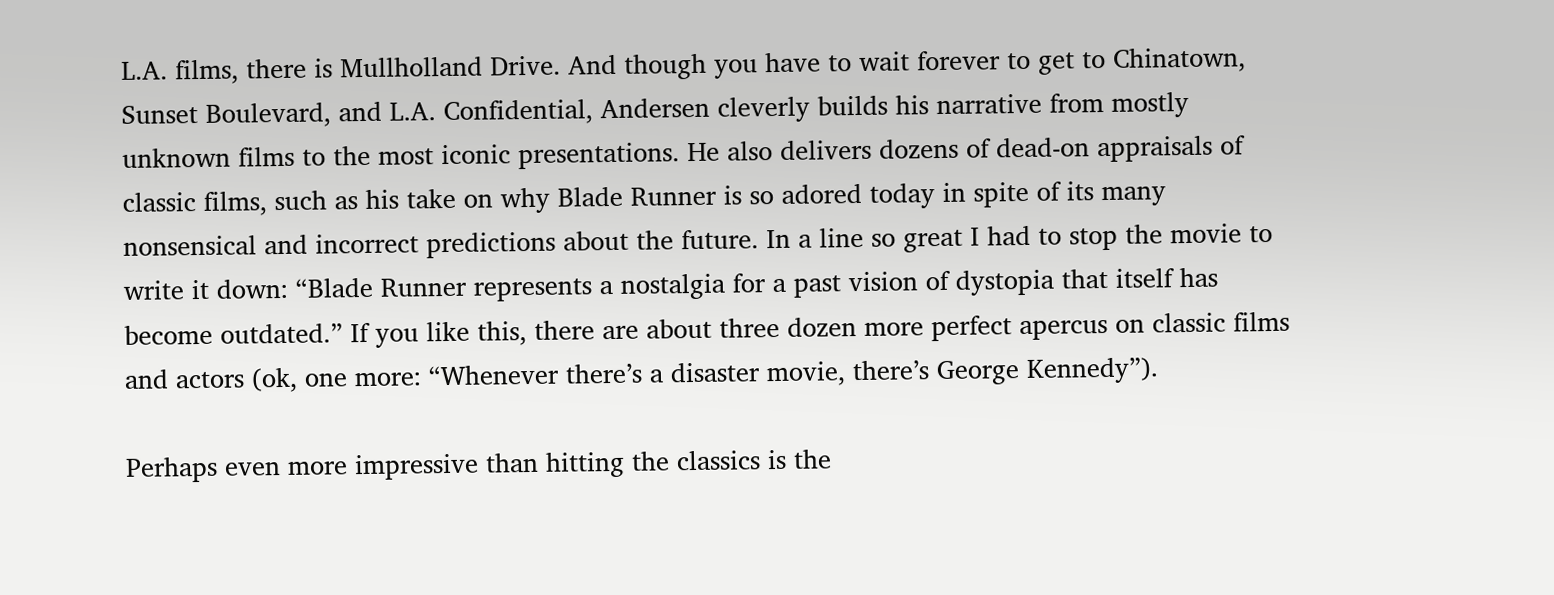L.A. films, there is Mullholland Drive. And though you have to wait forever to get to Chinatown, Sunset Boulevard, and L.A. Confidential, Andersen cleverly builds his narrative from mostly unknown films to the most iconic presentations. He also delivers dozens of dead-on appraisals of classic films, such as his take on why Blade Runner is so adored today in spite of its many nonsensical and incorrect predictions about the future. In a line so great I had to stop the movie to write it down: “Blade Runner represents a nostalgia for a past vision of dystopia that itself has become outdated.” If you like this, there are about three dozen more perfect apercus on classic films and actors (ok, one more: “Whenever there’s a disaster movie, there’s George Kennedy”).

Perhaps even more impressive than hitting the classics is the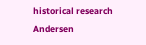historical research Andersen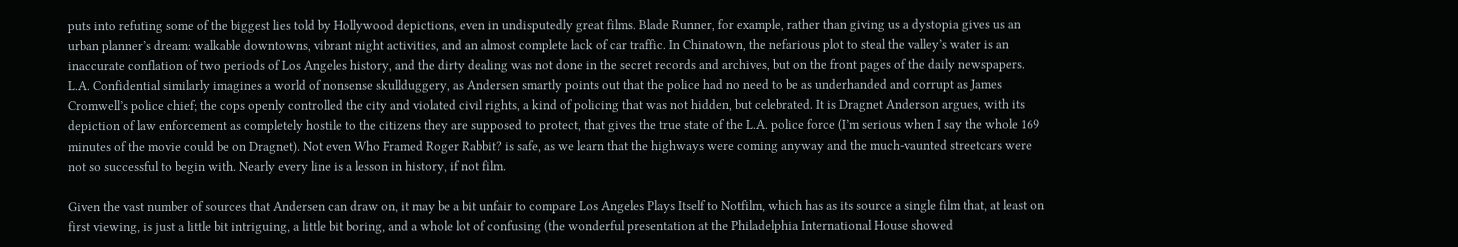puts into refuting some of the biggest lies told by Hollywood depictions, even in undisputedly great films. Blade Runner, for example, rather than giving us a dystopia gives us an urban planner’s dream: walkable downtowns, vibrant night activities, and an almost complete lack of car traffic. In Chinatown, the nefarious plot to steal the valley’s water is an inaccurate conflation of two periods of Los Angeles history, and the dirty dealing was not done in the secret records and archives, but on the front pages of the daily newspapers. L.A. Confidential similarly imagines a world of nonsense skullduggery, as Andersen smartly points out that the police had no need to be as underhanded and corrupt as James Cromwell’s police chief; the cops openly controlled the city and violated civil rights, a kind of policing that was not hidden, but celebrated. It is Dragnet Anderson argues, with its depiction of law enforcement as completely hostile to the citizens they are supposed to protect, that gives the true state of the L.A. police force (I’m serious when I say the whole 169 minutes of the movie could be on Dragnet). Not even Who Framed Roger Rabbit? is safe, as we learn that the highways were coming anyway and the much-vaunted streetcars were not so successful to begin with. Nearly every line is a lesson in history, if not film.

Given the vast number of sources that Andersen can draw on, it may be a bit unfair to compare Los Angeles Plays Itself to Notfilm, which has as its source a single film that, at least on first viewing, is just a little bit intriguing, a little bit boring, and a whole lot of confusing (the wonderful presentation at the Philadelphia International House showed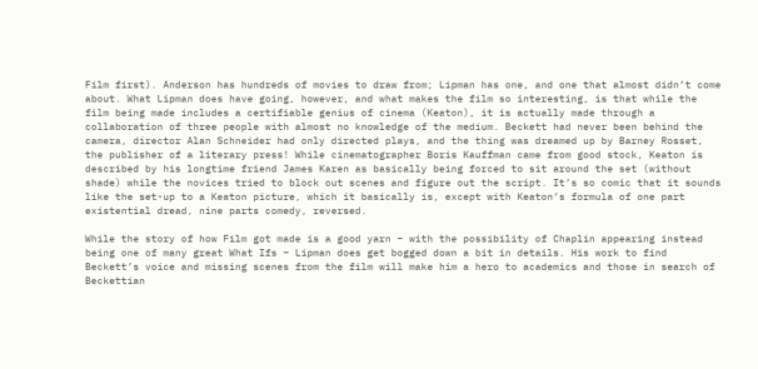Film first). Anderson has hundreds of movies to draw from; Lipman has one, and one that almost didn’t come about. What Lipman does have going, however, and what makes the film so interesting, is that while the film being made includes a certifiable genius of cinema (Keaton), it is actually made through a collaboration of three people with almost no knowledge of the medium. Beckett had never been behind the camera, director Alan Schneider had only directed plays, and the thing was dreamed up by Barney Rosset, the publisher of a literary press! While cinematographer Boris Kauffman came from good stock, Keaton is described by his longtime friend James Karen as basically being forced to sit around the set (without shade) while the novices tried to block out scenes and figure out the script. It’s so comic that it sounds like the set-up to a Keaton picture, which it basically is, except with Keaton’s formula of one part existential dread, nine parts comedy, reversed.

While the story of how Film got made is a good yarn – with the possibility of Chaplin appearing instead being one of many great What Ifs – Lipman does get bogged down a bit in details. His work to find Beckett’s voice and missing scenes from the film will make him a hero to academics and those in search of Beckettian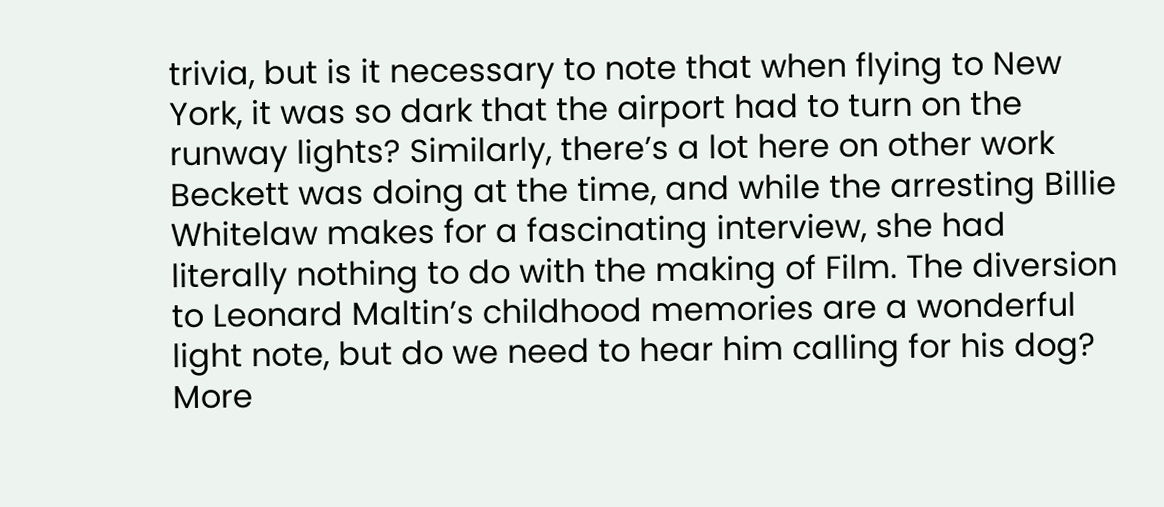trivia, but is it necessary to note that when flying to New York, it was so dark that the airport had to turn on the runway lights? Similarly, there’s a lot here on other work Beckett was doing at the time, and while the arresting Billie Whitelaw makes for a fascinating interview, she had literally nothing to do with the making of Film. The diversion to Leonard Maltin’s childhood memories are a wonderful light note, but do we need to hear him calling for his dog? More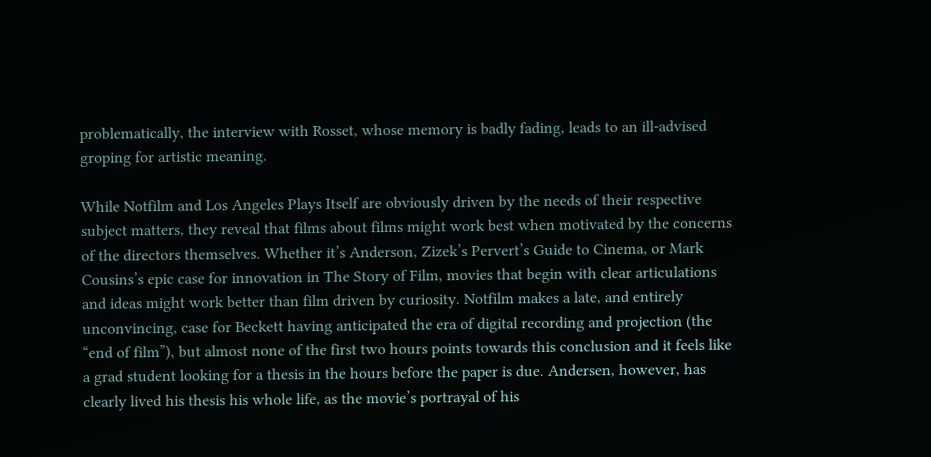problematically, the interview with Rosset, whose memory is badly fading, leads to an ill-advised groping for artistic meaning.

While Notfilm and Los Angeles Plays Itself are obviously driven by the needs of their respective subject matters, they reveal that films about films might work best when motivated by the concerns of the directors themselves. Whether it’s Anderson, Zizek’s Pervert’s Guide to Cinema, or Mark Cousins’s epic case for innovation in The Story of Film, movies that begin with clear articulations and ideas might work better than film driven by curiosity. Notfilm makes a late, and entirely unconvincing, case for Beckett having anticipated the era of digital recording and projection (the “end of film”), but almost none of the first two hours points towards this conclusion and it feels like a grad student looking for a thesis in the hours before the paper is due. Andersen, however, has clearly lived his thesis his whole life, as the movie’s portrayal of his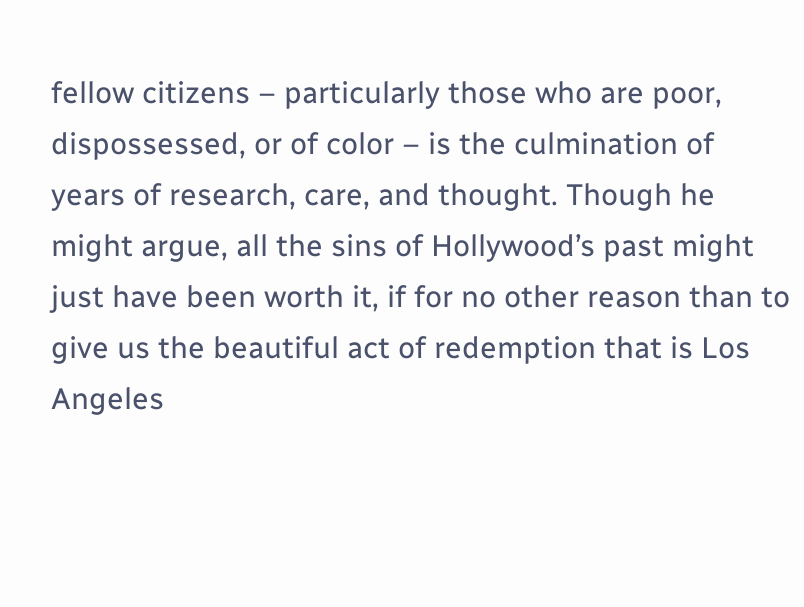fellow citizens – particularly those who are poor, dispossessed, or of color – is the culmination of years of research, care, and thought. Though he might argue, all the sins of Hollywood’s past might just have been worth it, if for no other reason than to give us the beautiful act of redemption that is Los Angeles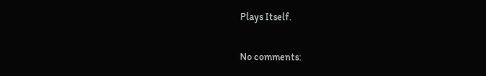Plays Itself.

No comments: